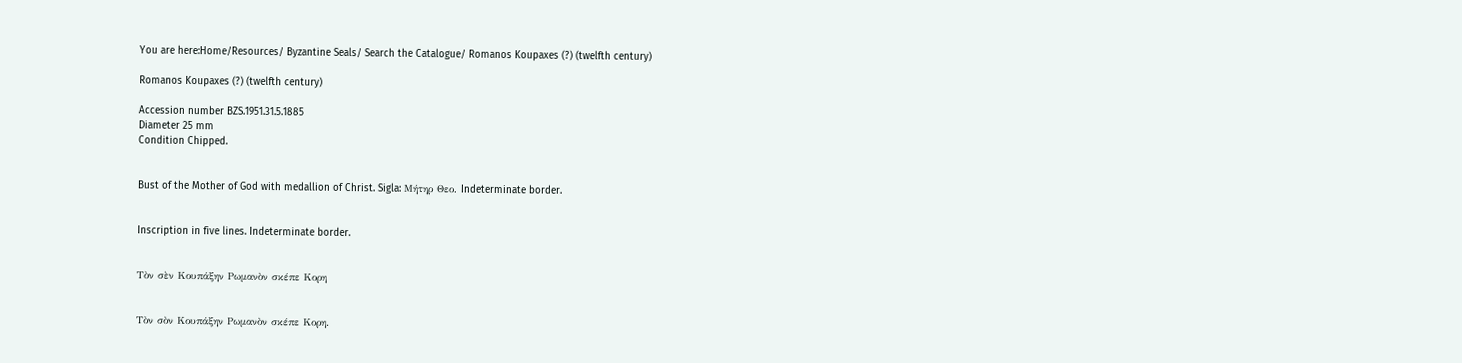You are here:Home/Resources/ Byzantine Seals/ Search the Catalogue/ Romanos Koupaxes (?) (twelfth century)

Romanos Koupaxes (?) (twelfth century)

Accession number BZS.1951.31.5.1885
Diameter 25 mm
Condition Chipped.


Bust of the Mother of God with medallion of Christ. Sigla: Μήτηρ Θεο. Indeterminate border.


Inscription in five lines. Indeterminate border.


Τὸν σὲν Κουπάξην Ρωμανὸν σκέπε Κορη


Τὸν σὸν Κουπάξην Ρωμανὸν σκέπε Κορη.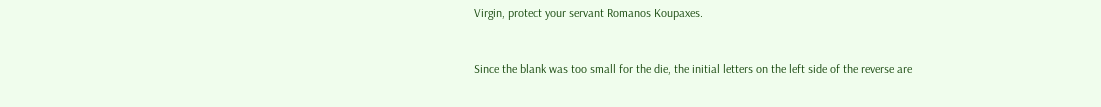Virgin, protect your servant Romanos Koupaxes.


Since the blank was too small for the die, the initial letters on the left side of the reverse are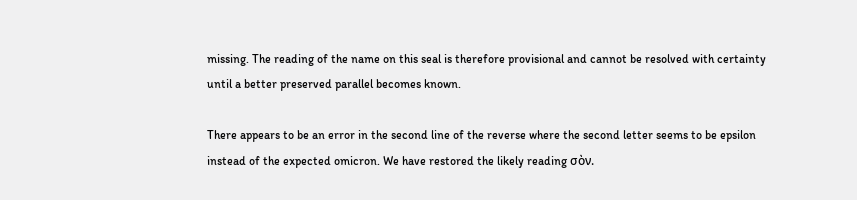missing. The reading of the name on this seal is therefore provisional and cannot be resolved with certainty until a better preserved parallel becomes known.

There appears to be an error in the second line of the reverse where the second letter seems to be epsilon instead of the expected omicron. We have restored the likely reading σὸν.